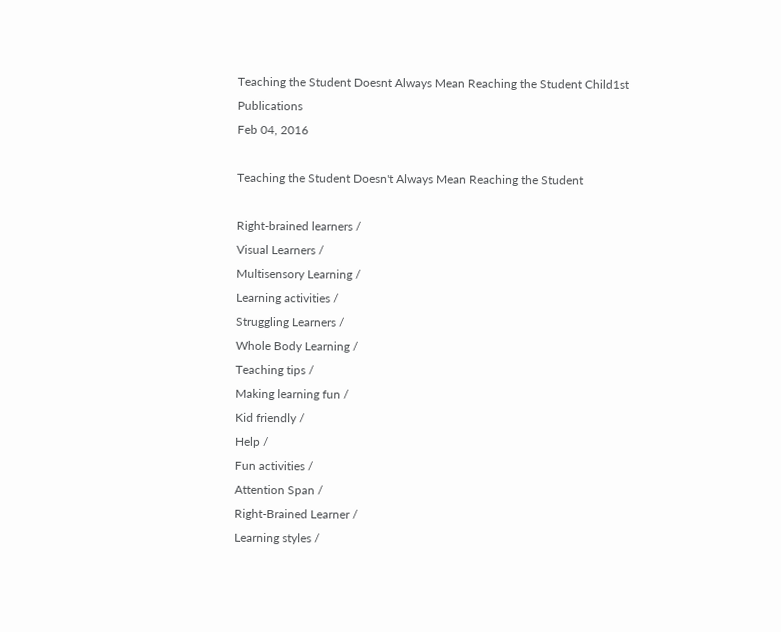Teaching the Student Doesnt Always Mean Reaching the Student Child1st Publications
Feb 04, 2016

Teaching the Student Doesn't Always Mean Reaching the Student

Right-brained learners /
Visual Learners /
Multisensory Learning /
Learning activities /
Struggling Learners /
Whole Body Learning /
Teaching tips /
Making learning fun /
Kid friendly /
Help /
Fun activities /
Attention Span /
Right-Brained Learner /
Learning styles /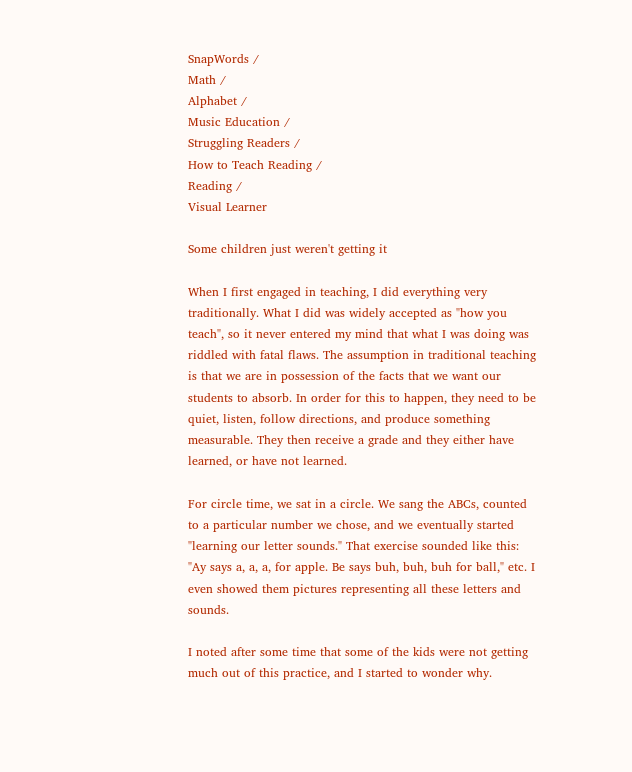SnapWords /
Math /
Alphabet /
Music Education /
Struggling Readers /
How to Teach Reading /
Reading /
Visual Learner

Some children just weren't getting it

When I first engaged in teaching, I did everything very traditionally. What I did was widely accepted as "how you teach", so it never entered my mind that what I was doing was riddled with fatal flaws. The assumption in traditional teaching is that we are in possession of the facts that we want our students to absorb. In order for this to happen, they need to be quiet, listen, follow directions, and produce something measurable. They then receive a grade and they either have learned, or have not learned.

For circle time, we sat in a circle. We sang the ABCs, counted to a particular number we chose, and we eventually started "learning our letter sounds." That exercise sounded like this: "Ay says a, a, a, for apple. Be says buh, buh, buh for ball," etc. I even showed them pictures representing all these letters and sounds.

I noted after some time that some of the kids were not getting much out of this practice, and I started to wonder why.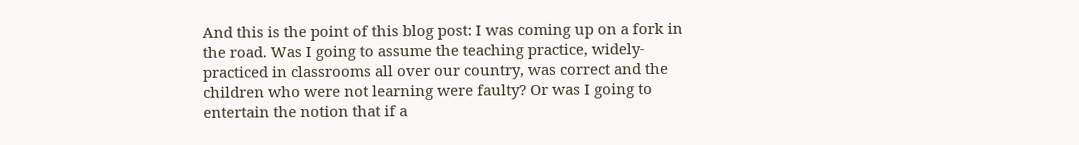And this is the point of this blog post: I was coming up on a fork in the road. Was I going to assume the teaching practice, widely-practiced in classrooms all over our country, was correct and the children who were not learning were faulty? Or was I going to entertain the notion that if a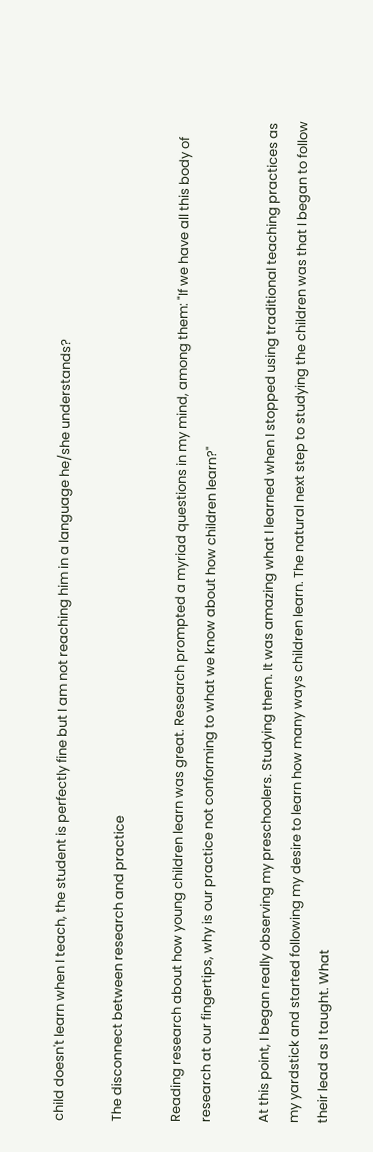child doesn't learn when I teach, the student is perfectly fine but I am not reaching him in a language he/she understands?

The disconnect between research and practice

Reading research about how young children learn was great. Research prompted a myriad questions in my mind, among them: "If we have all this body of research at our fingertips, why is our practice not conforming to what we know about how children learn?"

At this point, I began really observing my preschoolers. Studying them. It was amazing what I learned when I stopped using traditional teaching practices as my yardstick and started following my desire to learn how many ways children learn. The natural next step to studying the children was that I began to follow their lead as I taught. What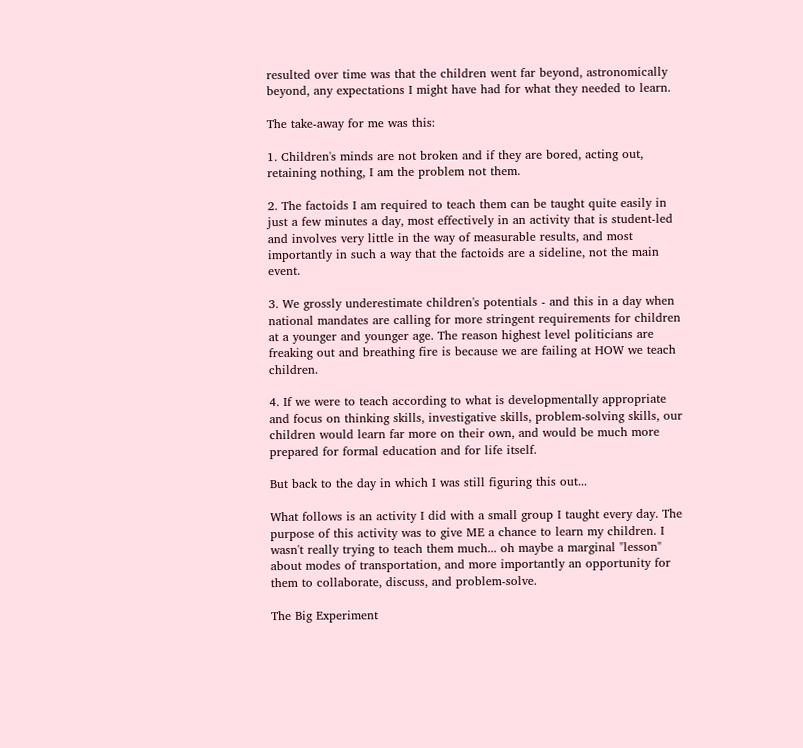resulted over time was that the children went far beyond, astronomically beyond, any expectations I might have had for what they needed to learn.

The take-away for me was this:

1. Children's minds are not broken and if they are bored, acting out, retaining nothing, I am the problem not them.

2. The factoids I am required to teach them can be taught quite easily in just a few minutes a day, most effectively in an activity that is student-led and involves very little in the way of measurable results, and most importantly in such a way that the factoids are a sideline, not the main event.

3. We grossly underestimate children's potentials - and this in a day when national mandates are calling for more stringent requirements for children at a younger and younger age. The reason highest level politicians are freaking out and breathing fire is because we are failing at HOW we teach children.

4. If we were to teach according to what is developmentally appropriate and focus on thinking skills, investigative skills, problem-solving skills, our children would learn far more on their own, and would be much more prepared for formal education and for life itself.

But back to the day in which I was still figuring this out...

What follows is an activity I did with a small group I taught every day. The purpose of this activity was to give ME a chance to learn my children. I wasn't really trying to teach them much... oh maybe a marginal "lesson" about modes of transportation, and more importantly an opportunity for them to collaborate, discuss, and problem-solve.

The Big Experiment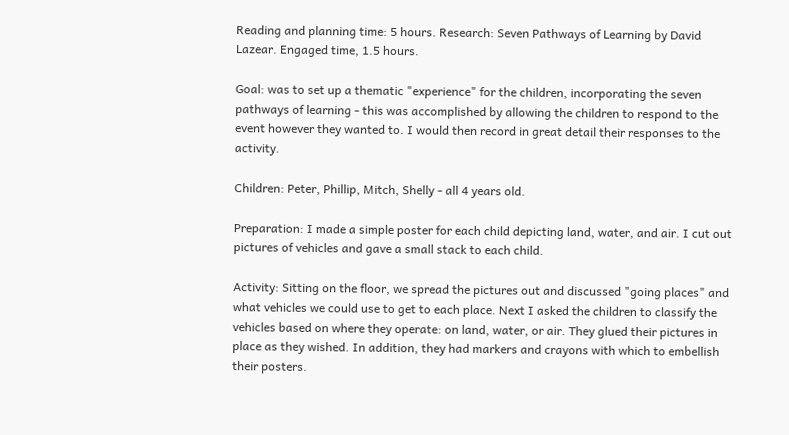Reading and planning time: 5 hours. Research: Seven Pathways of Learning by David Lazear. Engaged time, 1.5 hours.

Goal: was to set up a thematic "experience" for the children, incorporating the seven pathways of learning - this was accomplished by allowing the children to respond to the event however they wanted to. I would then record in great detail their responses to the activity.

Children: Peter, Phillip, Mitch, Shelly - all 4 years old.

Preparation: I made a simple poster for each child depicting land, water, and air. I cut out pictures of vehicles and gave a small stack to each child.

Activity: Sitting on the floor, we spread the pictures out and discussed "going places" and what vehicles we could use to get to each place. Next I asked the children to classify the vehicles based on where they operate: on land, water, or air. They glued their pictures in place as they wished. In addition, they had markers and crayons with which to embellish their posters.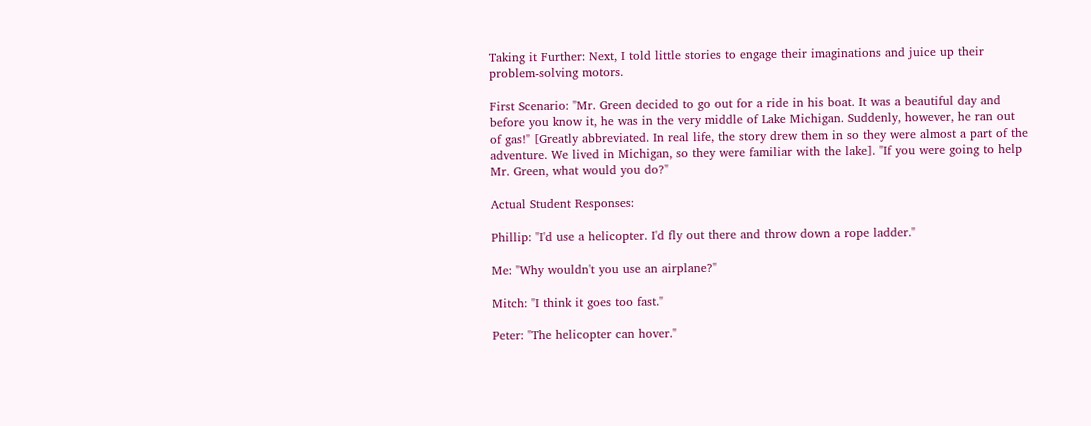Taking it Further: Next, I told little stories to engage their imaginations and juice up their problem-solving motors.

First Scenario: "Mr. Green decided to go out for a ride in his boat. It was a beautiful day and before you know it, he was in the very middle of Lake Michigan. Suddenly, however, he ran out of gas!" [Greatly abbreviated. In real life, the story drew them in so they were almost a part of the adventure. We lived in Michigan, so they were familiar with the lake]. "If you were going to help Mr. Green, what would you do?"

Actual Student Responses:

Phillip: "I'd use a helicopter. I'd fly out there and throw down a rope ladder."

Me: "Why wouldn't you use an airplane?"

Mitch: "I think it goes too fast."

Peter: "The helicopter can hover."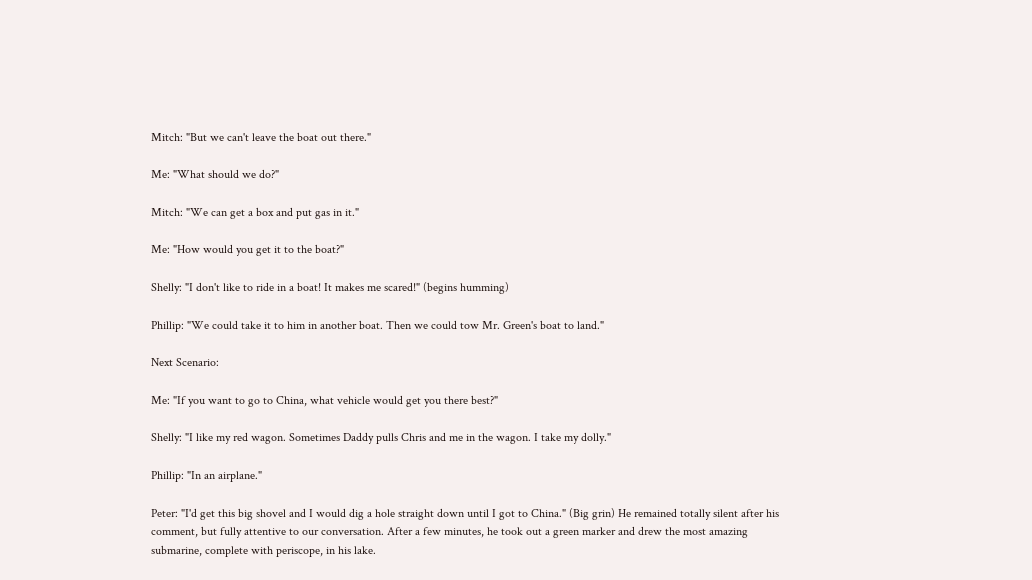Mitch: "But we can't leave the boat out there."

Me: "What should we do?"

Mitch: "We can get a box and put gas in it."

Me: "How would you get it to the boat?"

Shelly: "I don't like to ride in a boat! It makes me scared!" (begins humming)

Phillip: "We could take it to him in another boat. Then we could tow Mr. Green's boat to land."

Next Scenario:

Me: "If you want to go to China, what vehicle would get you there best?"

Shelly: "I like my red wagon. Sometimes Daddy pulls Chris and me in the wagon. I take my dolly."

Phillip: "In an airplane."

Peter: "I'd get this big shovel and I would dig a hole straight down until I got to China." (Big grin) He remained totally silent after his comment, but fully attentive to our conversation. After a few minutes, he took out a green marker and drew the most amazing submarine, complete with periscope, in his lake.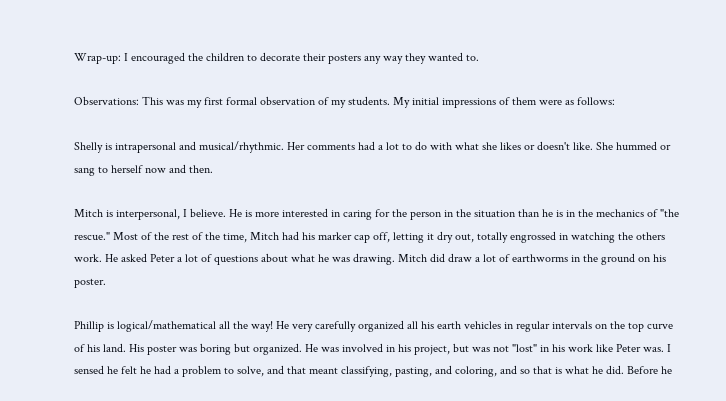Wrap-up: I encouraged the children to decorate their posters any way they wanted to.

Observations: This was my first formal observation of my students. My initial impressions of them were as follows:

Shelly is intrapersonal and musical/rhythmic. Her comments had a lot to do with what she likes or doesn't like. She hummed or sang to herself now and then.

Mitch is interpersonal, I believe. He is more interested in caring for the person in the situation than he is in the mechanics of "the rescue." Most of the rest of the time, Mitch had his marker cap off, letting it dry out, totally engrossed in watching the others work. He asked Peter a lot of questions about what he was drawing. Mitch did draw a lot of earthworms in the ground on his poster.

Phillip is logical/mathematical all the way! He very carefully organized all his earth vehicles in regular intervals on the top curve of his land. His poster was boring but organized. He was involved in his project, but was not "lost" in his work like Peter was. I sensed he felt he had a problem to solve, and that meant classifying, pasting, and coloring, and so that is what he did. Before he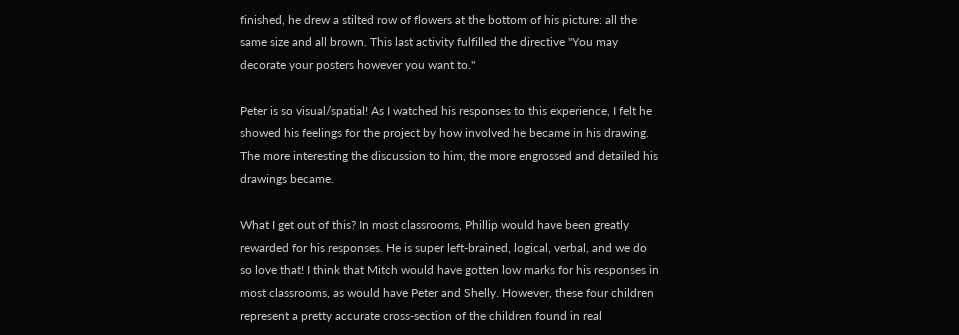finished, he drew a stilted row of flowers at the bottom of his picture: all the same size and all brown. This last activity fulfilled the directive "You may decorate your posters however you want to."

Peter is so visual/spatial! As I watched his responses to this experience, I felt he showed his feelings for the project by how involved he became in his drawing. The more interesting the discussion to him, the more engrossed and detailed his drawings became.

What I get out of this? In most classrooms, Phillip would have been greatly rewarded for his responses. He is super left-brained, logical, verbal, and we do so love that! I think that Mitch would have gotten low marks for his responses in most classrooms, as would have Peter and Shelly. However, these four children represent a pretty accurate cross-section of the children found in real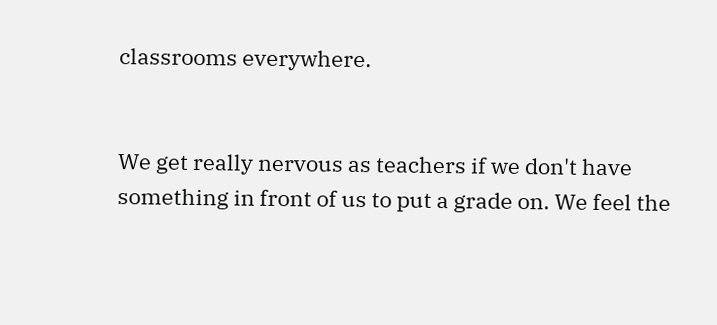classrooms everywhere.


We get really nervous as teachers if we don't have something in front of us to put a grade on. We feel the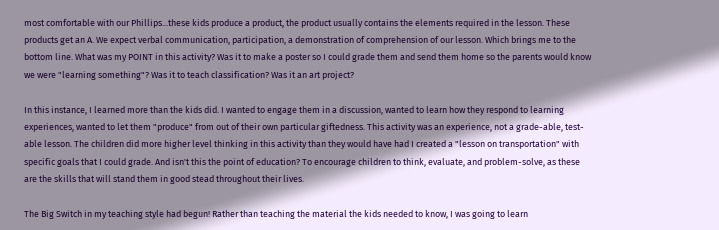most comfortable with our Phillips...these kids produce a product, the product usually contains the elements required in the lesson. These products get an A. We expect verbal communication, participation, a demonstration of comprehension of our lesson. Which brings me to the bottom line. What was my POINT in this activity? Was it to make a poster so I could grade them and send them home so the parents would know we were "learning something"? Was it to teach classification? Was it an art project?

In this instance, I learned more than the kids did. I wanted to engage them in a discussion, wanted to learn how they respond to learning experiences, wanted to let them "produce" from out of their own particular giftedness. This activity was an experience, not a grade-able, test-able lesson. The children did more higher level thinking in this activity than they would have had I created a "lesson on transportation" with specific goals that I could grade. And isn't this the point of education? To encourage children to think, evaluate, and problem-solve, as these are the skills that will stand them in good stead throughout their lives.

The Big Switch in my teaching style had begun! Rather than teaching the material the kids needed to know, I was going to learn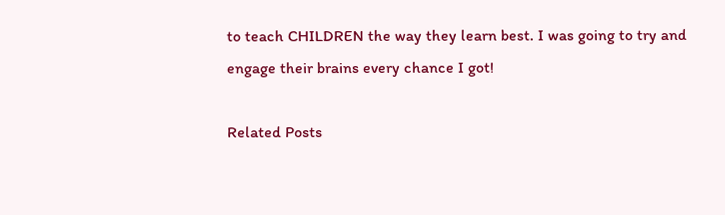to teach CHILDREN the way they learn best. I was going to try and engage their brains every chance I got!

Related Posts